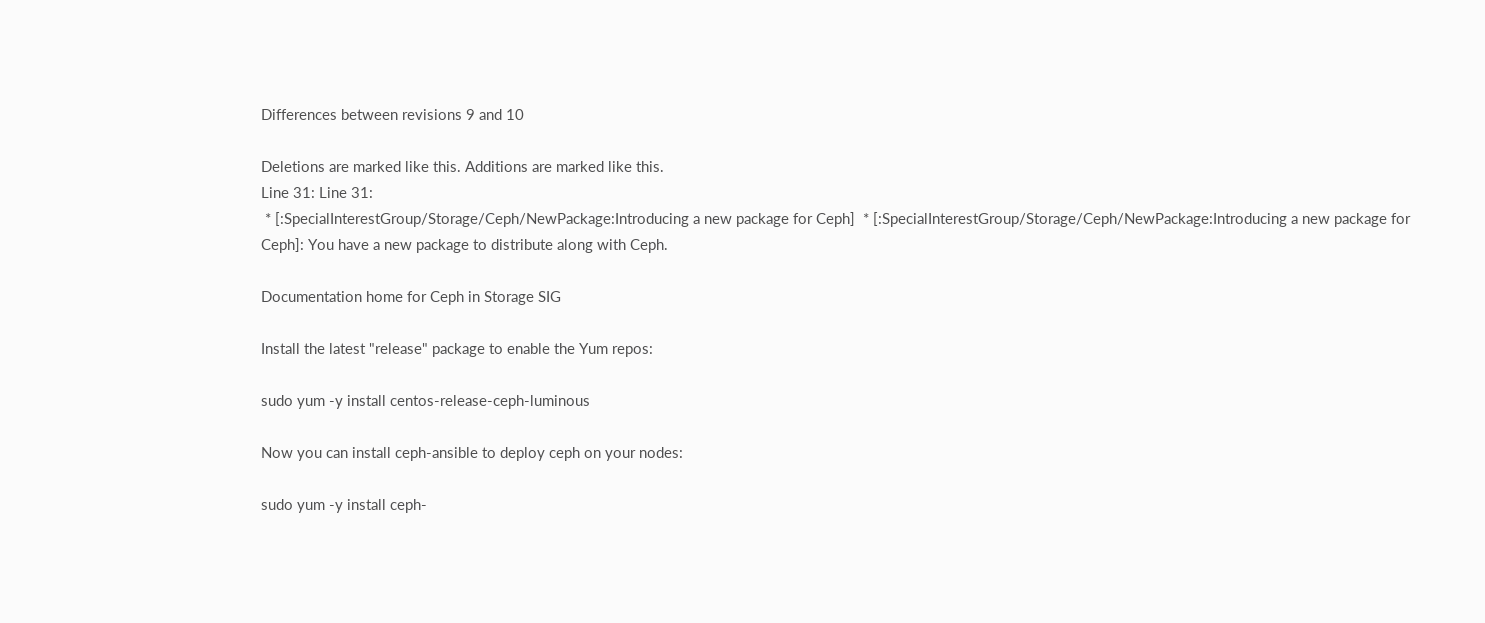Differences between revisions 9 and 10

Deletions are marked like this. Additions are marked like this.
Line 31: Line 31:
 * [:SpecialInterestGroup/Storage/Ceph/NewPackage:Introducing a new package for Ceph]  * [:SpecialInterestGroup/Storage/Ceph/NewPackage:Introducing a new package for Ceph]: You have a new package to distribute along with Ceph.

Documentation home for Ceph in Storage SIG

Install the latest "release" package to enable the Yum repos:

sudo yum -y install centos-release-ceph-luminous

Now you can install ceph-ansible to deploy ceph on your nodes:

sudo yum -y install ceph-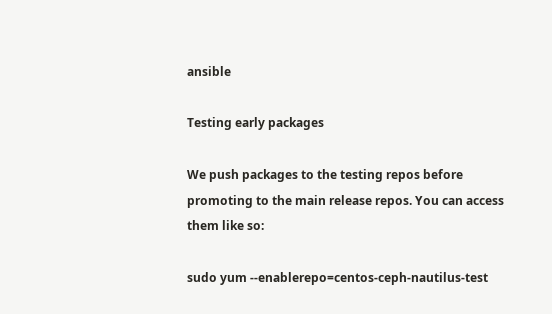ansible

Testing early packages

We push packages to the testing repos before promoting to the main release repos. You can access them like so:

sudo yum --enablerepo=centos-ceph-nautilus-test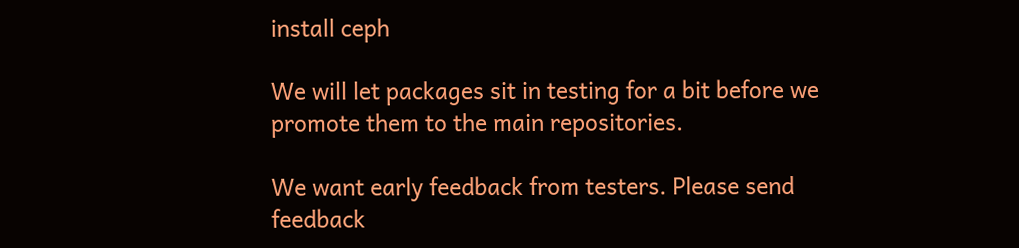install ceph

We will let packages sit in testing for a bit before we promote them to the main repositories.

We want early feedback from testers. Please send feedback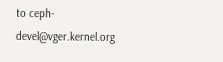to ceph-devel@vger.kernel.org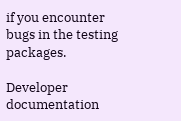if you encounter bugs in the testing packages.

Developer documentation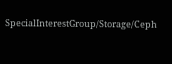SpecialInterestGroup/Storage/Ceph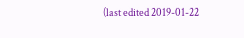(last edited 2019-01-22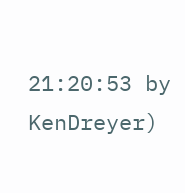21:20:53 by KenDreyer)